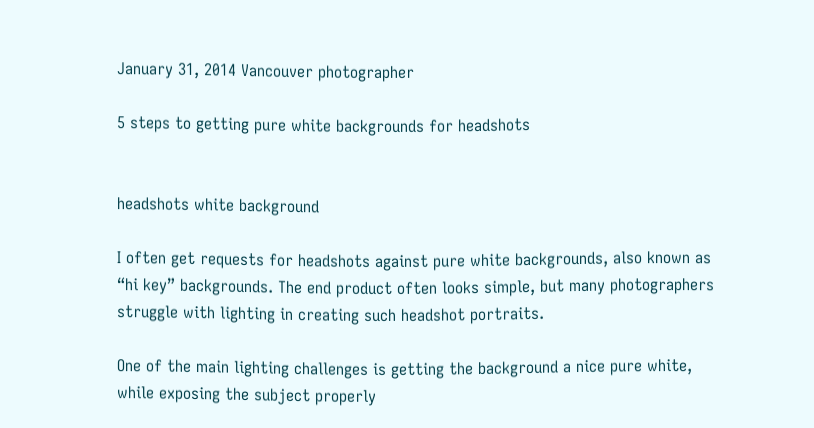January 31, 2014 Vancouver photographer

5 steps to getting pure white backgrounds for headshots


headshots white background

I often get requests for headshots against pure white backgrounds, also known as “hi key” backgrounds. The end product often looks simple, but many photographers struggle with lighting in creating such headshot portraits.

One of the main lighting challenges is getting the background a nice pure white, while exposing the subject properly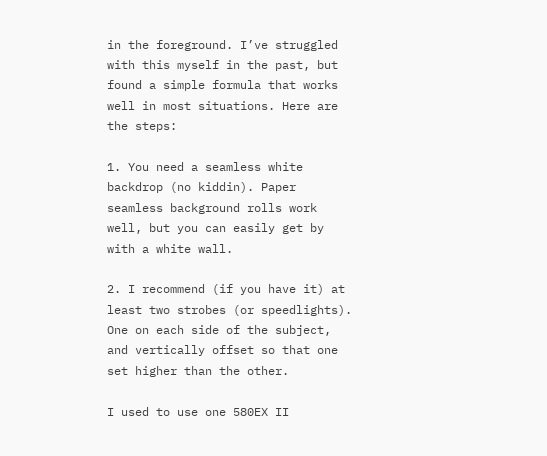in the foreground. I’ve struggled with this myself in the past, but found a simple formula that works well in most situations. Here are the steps:

1. You need a seamless white backdrop (no kiddin). Paper seamless background rolls work well, but you can easily get by with a white wall.

2. I recommend (if you have it) at least two strobes (or speedlights). One on each side of the subject, and vertically offset so that one set higher than the other.

I used to use one 580EX II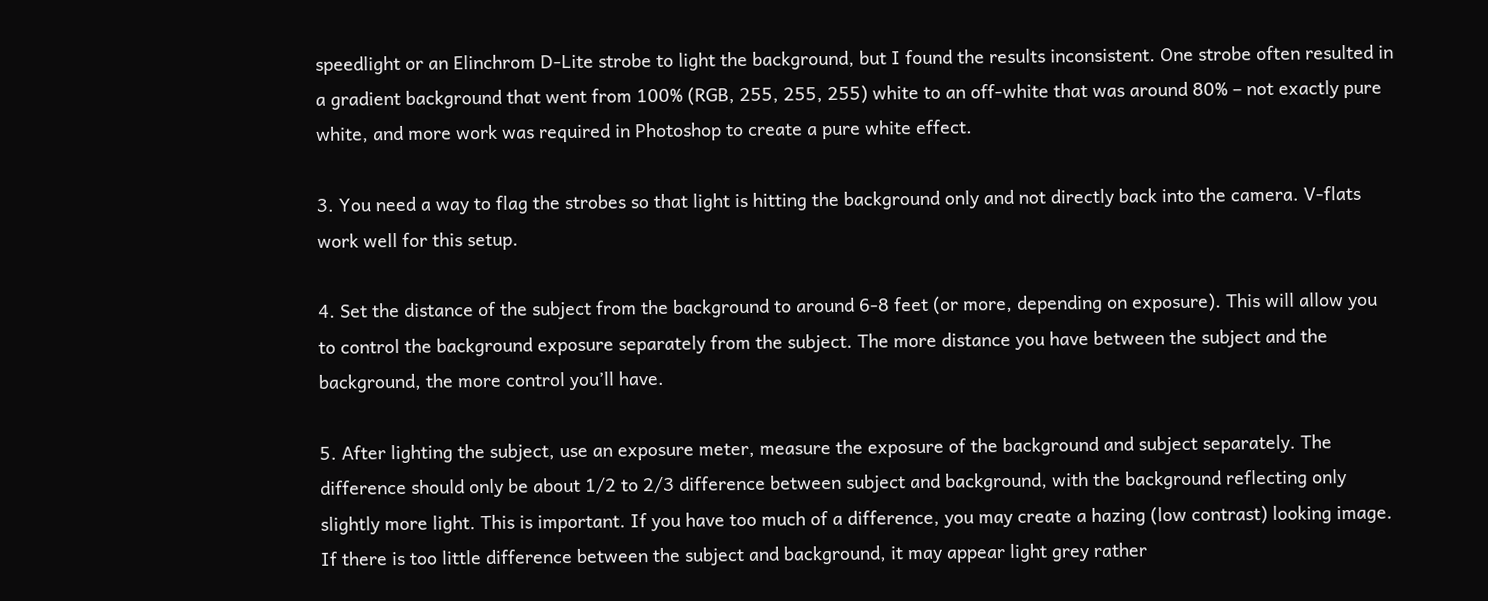speedlight or an Elinchrom D-Lite strobe to light the background, but I found the results inconsistent. One strobe often resulted in a gradient background that went from 100% (RGB, 255, 255, 255) white to an off-white that was around 80% – not exactly pure white, and more work was required in Photoshop to create a pure white effect.

3. You need a way to flag the strobes so that light is hitting the background only and not directly back into the camera. V-flats work well for this setup.

4. Set the distance of the subject from the background to around 6-8 feet (or more, depending on exposure). This will allow you to control the background exposure separately from the subject. The more distance you have between the subject and the background, the more control you’ll have.

5. After lighting the subject, use an exposure meter, measure the exposure of the background and subject separately. The difference should only be about 1/2 to 2/3 difference between subject and background, with the background reflecting only slightly more light. This is important. If you have too much of a difference, you may create a hazing (low contrast) looking image. If there is too little difference between the subject and background, it may appear light grey rather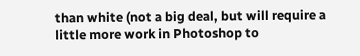than white (not a big deal, but will require a little more work in Photoshop to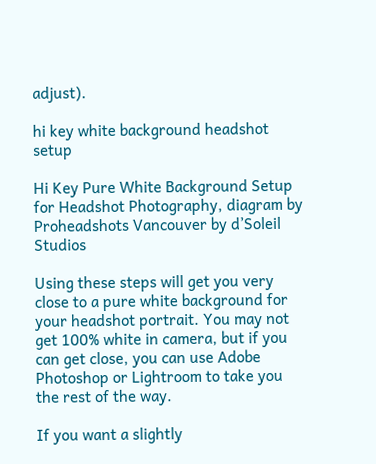adjust).

hi key white background headshot setup

Hi Key Pure White Background Setup for Headshot Photography, diagram by Proheadshots Vancouver by d’Soleil Studios

Using these steps will get you very close to a pure white background for your headshot portrait. You may not get 100% white in camera, but if you can get close, you can use Adobe Photoshop or Lightroom to take you the rest of the way.

If you want a slightly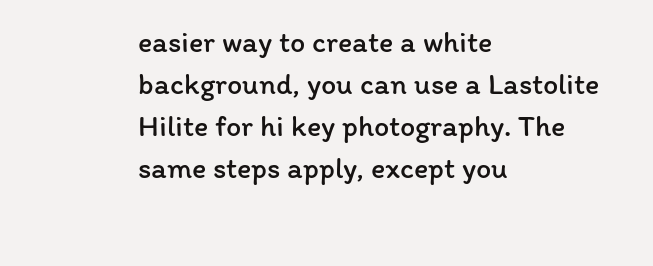easier way to create a white background, you can use a Lastolite Hilite for hi key photography. The same steps apply, except you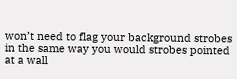won’t need to flag your background strobes in the same way you would strobes pointed at a wall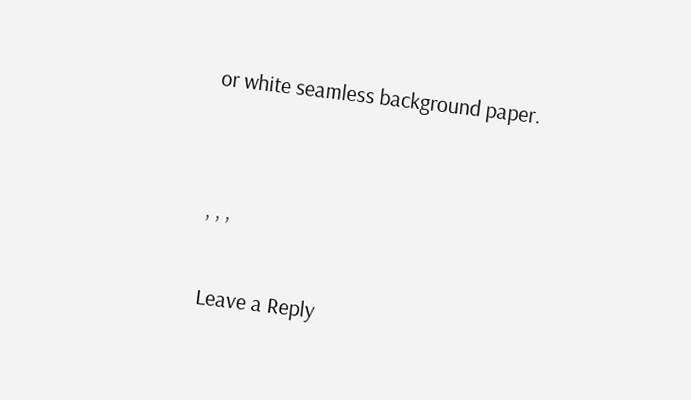or white seamless background paper.


, , ,

Leave a Reply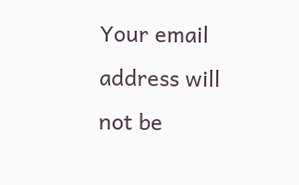Your email address will not be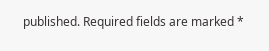published. Required fields are marked *